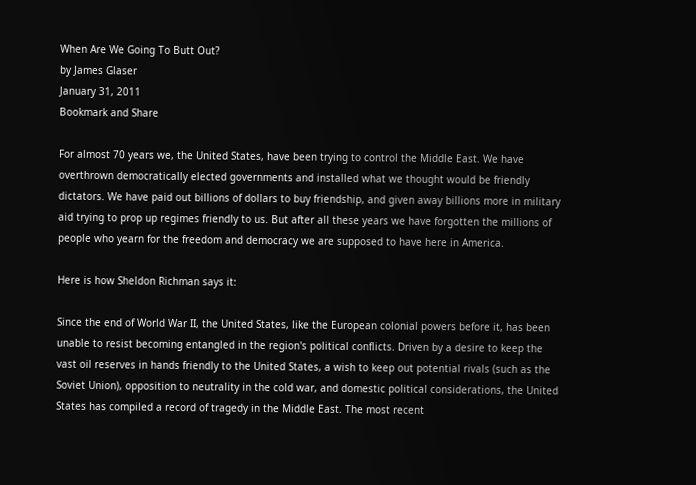When Are We Going To Butt Out?
by James Glaser
January 31, 2011
Bookmark and Share

For almost 70 years we, the United States, have been trying to control the Middle East. We have overthrown democratically elected governments and installed what we thought would be friendly dictators. We have paid out billions of dollars to buy friendship, and given away billions more in military aid trying to prop up regimes friendly to us. But after all these years we have forgotten the millions of people who yearn for the freedom and democracy we are supposed to have here in America.

Here is how Sheldon Richman says it:

Since the end of World War II, the United States, like the European colonial powers before it, has been unable to resist becoming entangled in the region's political conflicts. Driven by a desire to keep the vast oil reserves in hands friendly to the United States, a wish to keep out potential rivals (such as the Soviet Union), opposition to neutrality in the cold war, and domestic political considerations, the United States has compiled a record of tragedy in the Middle East. The most recent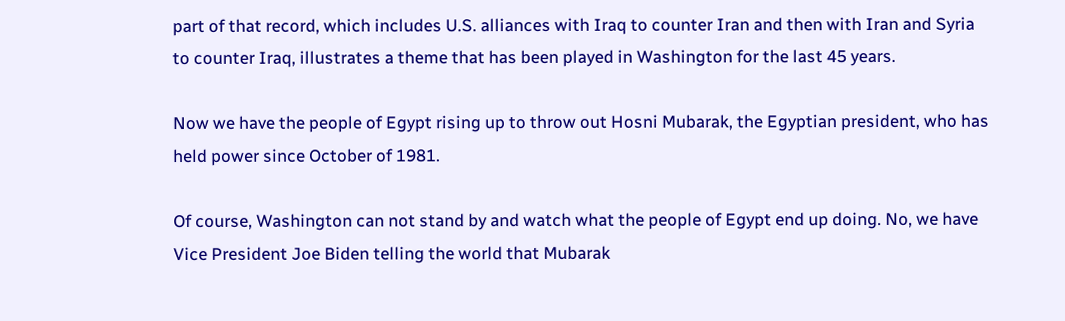part of that record, which includes U.S. alliances with Iraq to counter Iran and then with Iran and Syria to counter Iraq, illustrates a theme that has been played in Washington for the last 45 years.

Now we have the people of Egypt rising up to throw out Hosni Mubarak, the Egyptian president, who has held power since October of 1981.

Of course, Washington can not stand by and watch what the people of Egypt end up doing. No, we have Vice President Joe Biden telling the world that Mubarak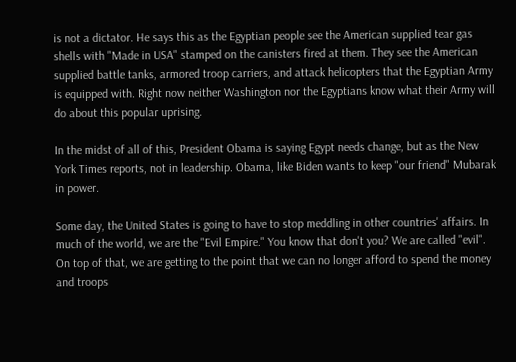is not a dictator. He says this as the Egyptian people see the American supplied tear gas shells with "Made in USA" stamped on the canisters fired at them. They see the American supplied battle tanks, armored troop carriers, and attack helicopters that the Egyptian Army is equipped with. Right now neither Washington nor the Egyptians know what their Army will do about this popular uprising.

In the midst of all of this, President Obama is saying Egypt needs change, but as the New York Times reports, not in leadership. Obama, like Biden wants to keep "our friend" Mubarak in power.

Some day, the United States is going to have to stop meddling in other countries' affairs. In much of the world, we are the "Evil Empire." You know that don't you? We are called "evil". On top of that, we are getting to the point that we can no longer afford to spend the money and troops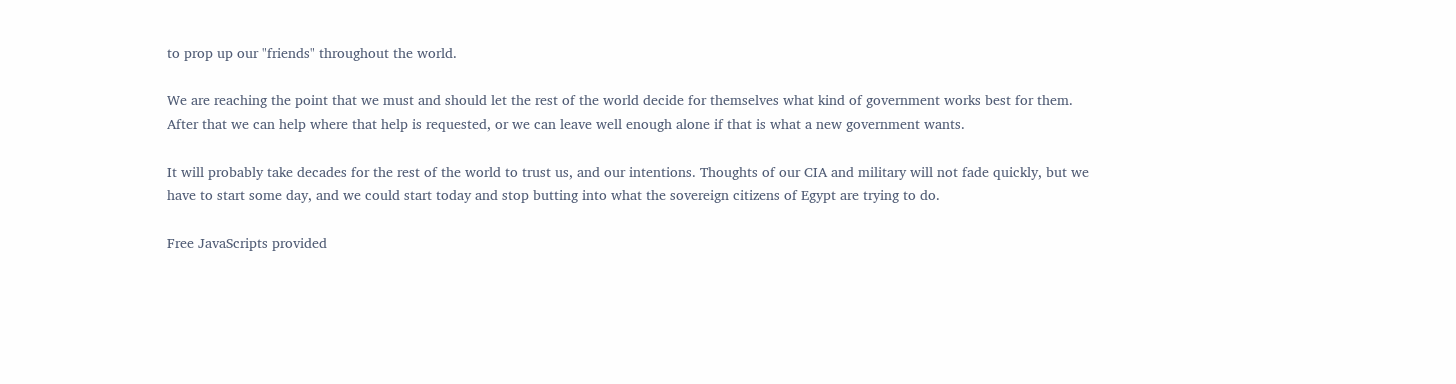to prop up our "friends" throughout the world.

We are reaching the point that we must and should let the rest of the world decide for themselves what kind of government works best for them. After that we can help where that help is requested, or we can leave well enough alone if that is what a new government wants.

It will probably take decades for the rest of the world to trust us, and our intentions. Thoughts of our CIA and military will not fade quickly, but we have to start some day, and we could start today and stop butting into what the sovereign citizens of Egypt are trying to do.

Free JavaScripts provided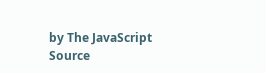by The JavaScript Source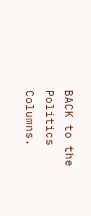BACK to the Politics Columns.